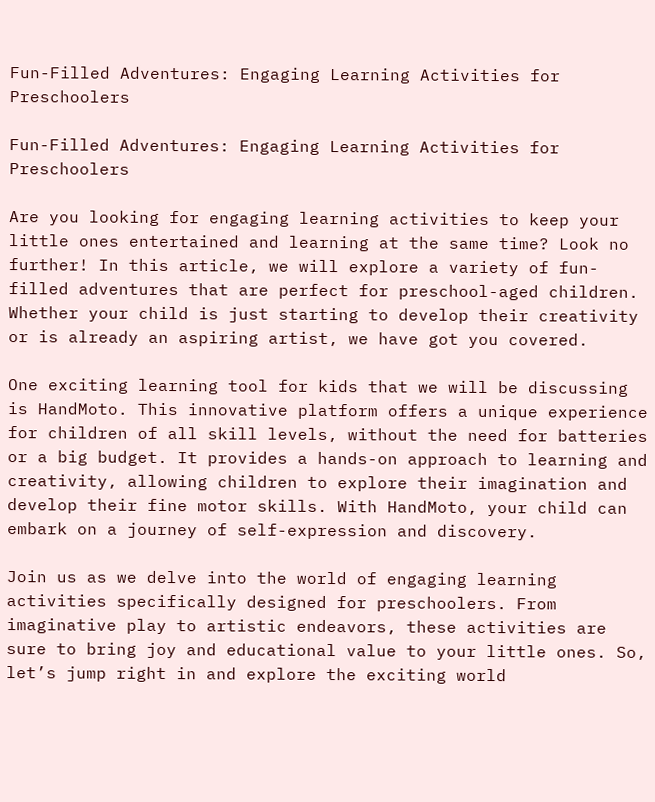Fun-Filled Adventures: Engaging Learning Activities for Preschoolers

Fun-Filled Adventures: Engaging Learning Activities for Preschoolers

Are you looking for engaging learning activities to keep your little ones entertained and learning at the same time? Look no further! In this article, we will explore a variety of fun-filled adventures that are perfect for preschool-aged children. Whether your child is just starting to develop their creativity or is already an aspiring artist, we have got you covered.

One exciting learning tool for kids that we will be discussing is HandMoto. This innovative platform offers a unique experience for children of all skill levels, without the need for batteries or a big budget. It provides a hands-on approach to learning and creativity, allowing children to explore their imagination and develop their fine motor skills. With HandMoto, your child can embark on a journey of self-expression and discovery.

Join us as we delve into the world of engaging learning activities specifically designed for preschoolers. From imaginative play to artistic endeavors, these activities are sure to bring joy and educational value to your little ones. So, let’s jump right in and explore the exciting world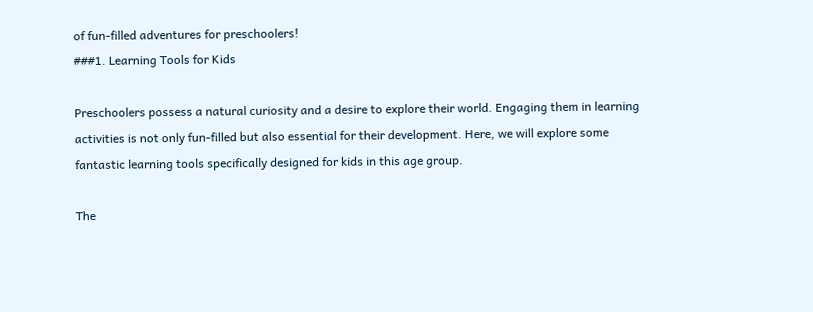of fun-filled adventures for preschoolers!
###1. Learning Tools for Kids

Preschoolers possess a natural curiosity and a desire to explore their world. Engaging them in learning activities is not only fun-filled but also essential for their development. Here, we will explore some fantastic learning tools specifically designed for kids in this age group.

The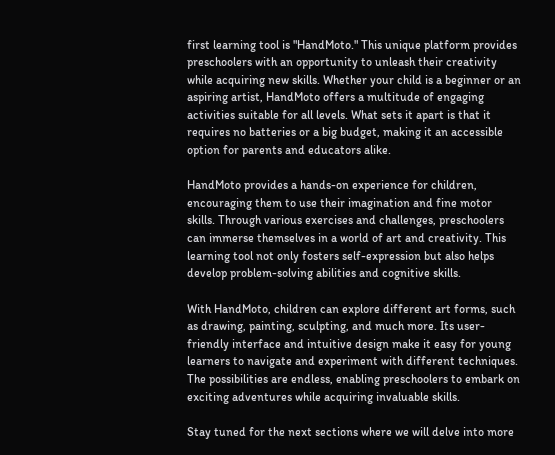first learning tool is "HandMoto." This unique platform provides preschoolers with an opportunity to unleash their creativity while acquiring new skills. Whether your child is a beginner or an aspiring artist, HandMoto offers a multitude of engaging activities suitable for all levels. What sets it apart is that it requires no batteries or a big budget, making it an accessible option for parents and educators alike.

HandMoto provides a hands-on experience for children, encouraging them to use their imagination and fine motor skills. Through various exercises and challenges, preschoolers can immerse themselves in a world of art and creativity. This learning tool not only fosters self-expression but also helps develop problem-solving abilities and cognitive skills.

With HandMoto, children can explore different art forms, such as drawing, painting, sculpting, and much more. Its user-friendly interface and intuitive design make it easy for young learners to navigate and experiment with different techniques. The possibilities are endless, enabling preschoolers to embark on exciting adventures while acquiring invaluable skills.

Stay tuned for the next sections where we will delve into more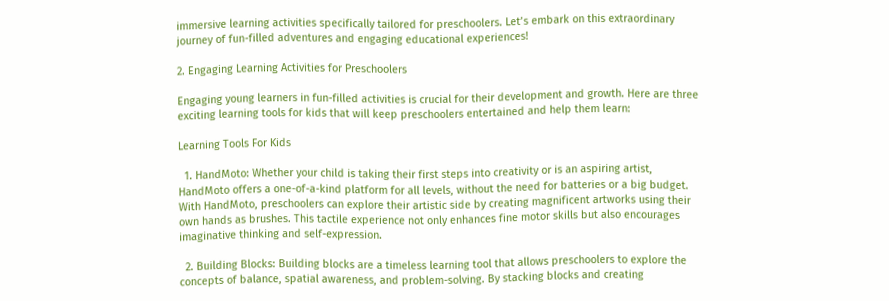immersive learning activities specifically tailored for preschoolers. Let’s embark on this extraordinary journey of fun-filled adventures and engaging educational experiences!

2. Engaging Learning Activities for Preschoolers

Engaging young learners in fun-filled activities is crucial for their development and growth. Here are three exciting learning tools for kids that will keep preschoolers entertained and help them learn:

Learning Tools For Kids

  1. HandMoto: Whether your child is taking their first steps into creativity or is an aspiring artist, HandMoto offers a one-of-a-kind platform for all levels, without the need for batteries or a big budget. With HandMoto, preschoolers can explore their artistic side by creating magnificent artworks using their own hands as brushes. This tactile experience not only enhances fine motor skills but also encourages imaginative thinking and self-expression.

  2. Building Blocks: Building blocks are a timeless learning tool that allows preschoolers to explore the concepts of balance, spatial awareness, and problem-solving. By stacking blocks and creating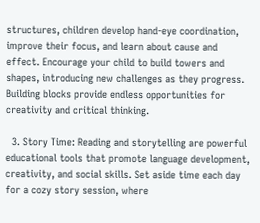structures, children develop hand-eye coordination, improve their focus, and learn about cause and effect. Encourage your child to build towers and shapes, introducing new challenges as they progress. Building blocks provide endless opportunities for creativity and critical thinking.

  3. Story Time: Reading and storytelling are powerful educational tools that promote language development, creativity, and social skills. Set aside time each day for a cozy story session, where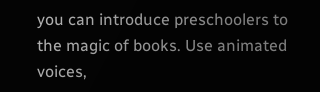you can introduce preschoolers to the magic of books. Use animated voices,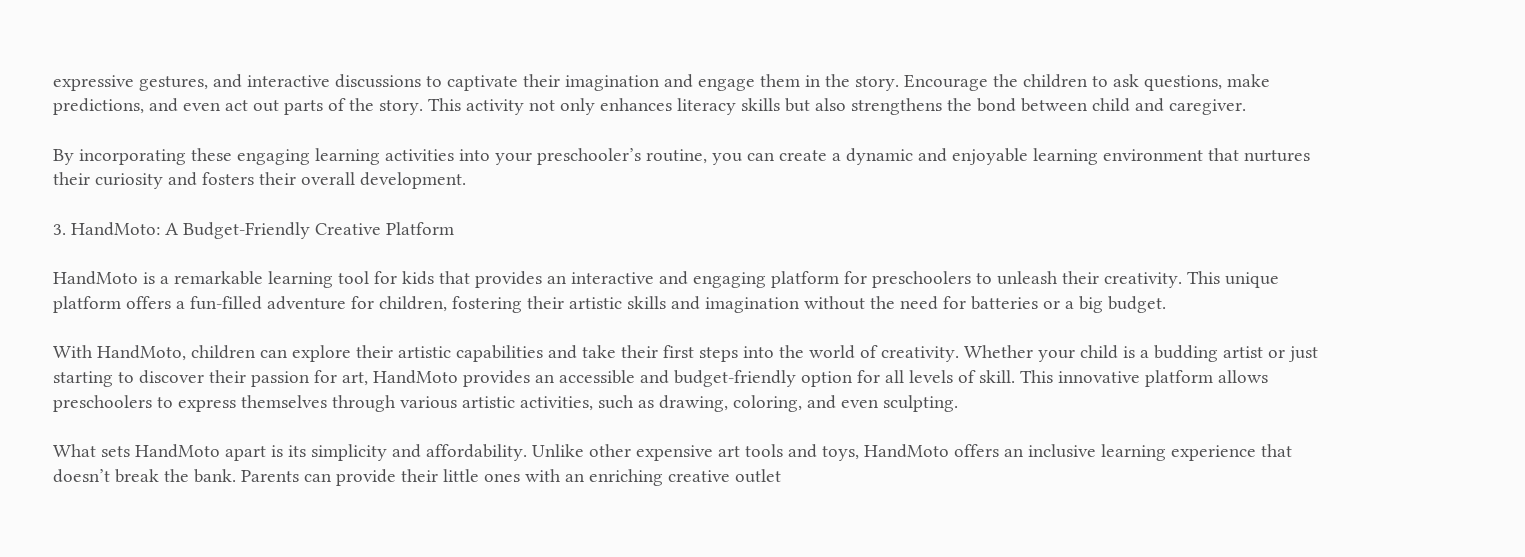expressive gestures, and interactive discussions to captivate their imagination and engage them in the story. Encourage the children to ask questions, make predictions, and even act out parts of the story. This activity not only enhances literacy skills but also strengthens the bond between child and caregiver.

By incorporating these engaging learning activities into your preschooler’s routine, you can create a dynamic and enjoyable learning environment that nurtures their curiosity and fosters their overall development.

3. HandMoto: A Budget-Friendly Creative Platform

HandMoto is a remarkable learning tool for kids that provides an interactive and engaging platform for preschoolers to unleash their creativity. This unique platform offers a fun-filled adventure for children, fostering their artistic skills and imagination without the need for batteries or a big budget.

With HandMoto, children can explore their artistic capabilities and take their first steps into the world of creativity. Whether your child is a budding artist or just starting to discover their passion for art, HandMoto provides an accessible and budget-friendly option for all levels of skill. This innovative platform allows preschoolers to express themselves through various artistic activities, such as drawing, coloring, and even sculpting.

What sets HandMoto apart is its simplicity and affordability. Unlike other expensive art tools and toys, HandMoto offers an inclusive learning experience that doesn’t break the bank. Parents can provide their little ones with an enriching creative outlet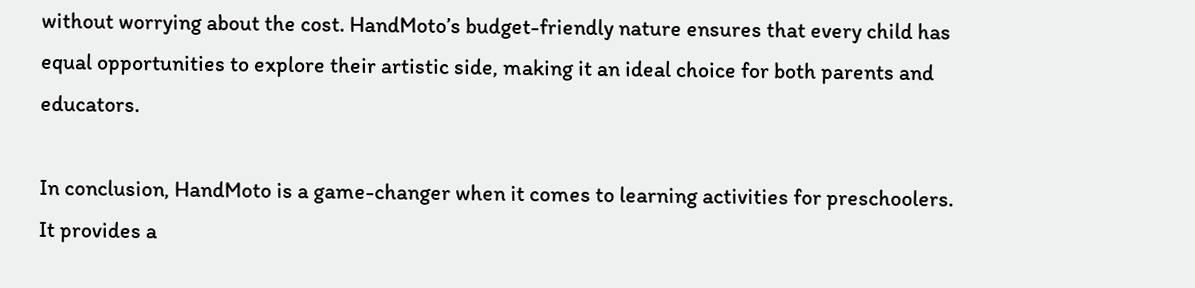without worrying about the cost. HandMoto’s budget-friendly nature ensures that every child has equal opportunities to explore their artistic side, making it an ideal choice for both parents and educators.

In conclusion, HandMoto is a game-changer when it comes to learning activities for preschoolers. It provides a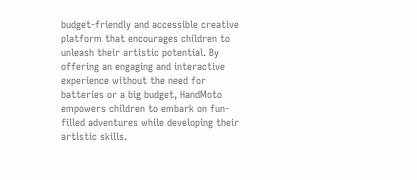budget-friendly and accessible creative platform that encourages children to unleash their artistic potential. By offering an engaging and interactive experience without the need for batteries or a big budget, HandMoto empowers children to embark on fun-filled adventures while developing their artistic skills.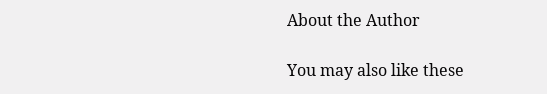About the Author

You may also like these